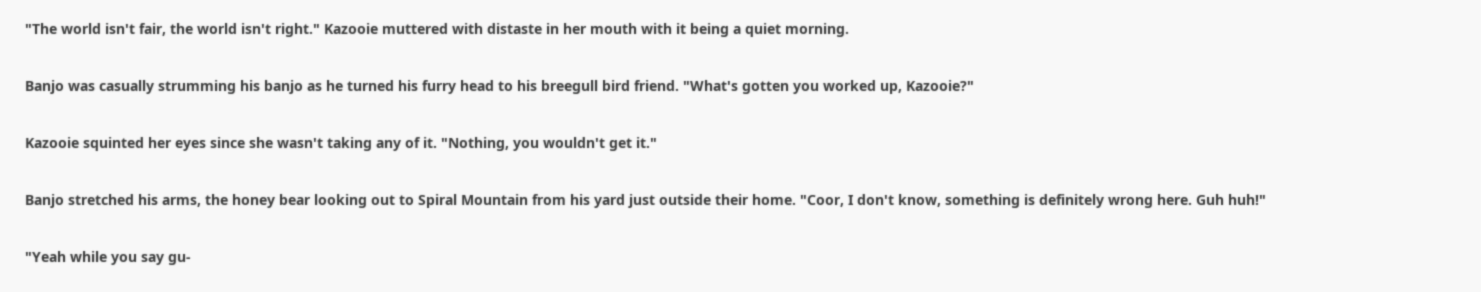"The world isn't fair, the world isn't right." Kazooie muttered with distaste in her mouth with it being a quiet morning.

Banjo was casually strumming his banjo as he turned his furry head to his breegull bird friend. "What's gotten you worked up, Kazooie?"

Kazooie squinted her eyes since she wasn't taking any of it. "Nothing, you wouldn't get it."

Banjo stretched his arms, the honey bear looking out to Spiral Mountain from his yard just outside their home. "Coor, I don't know, something is definitely wrong here. Guh huh!"

"Yeah while you say gu-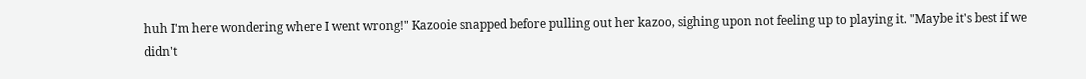huh I'm here wondering where I went wrong!" Kazooie snapped before pulling out her kazoo, sighing upon not feeling up to playing it. "Maybe it's best if we didn't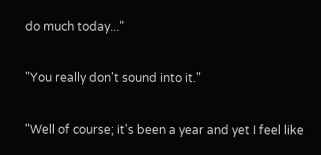do much today..."

"You really don't sound into it."

"Well of course; it's been a year and yet I feel like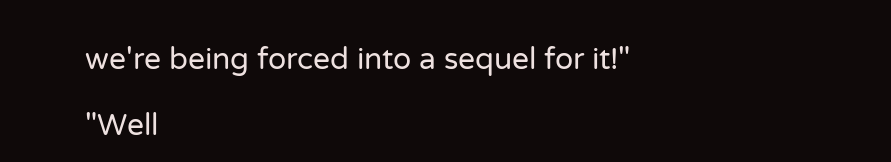we're being forced into a sequel for it!"

"Well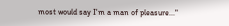most would say I'm a man of pleasure..."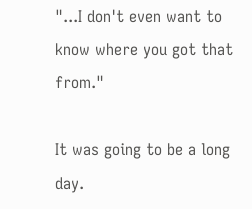"...I don't even want to know where you got that from."

It was going to be a long day.